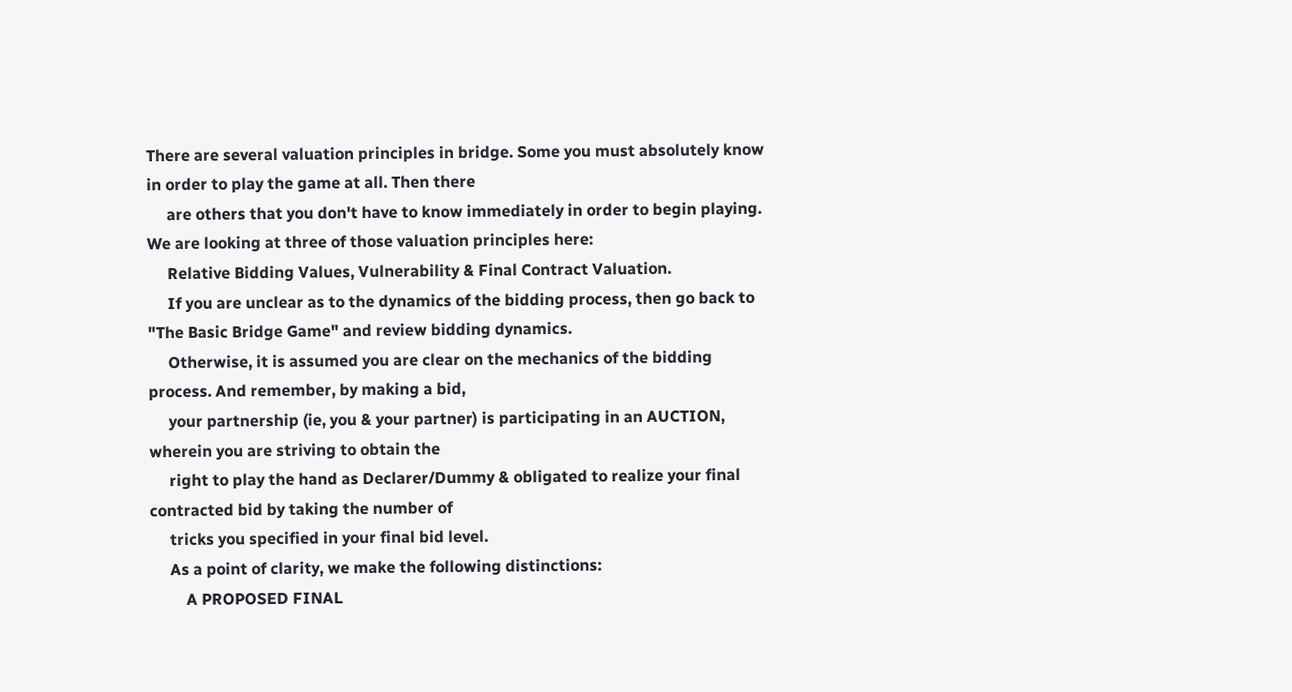There are several valuation principles in bridge. Some you must absolutely know in order to play the game at all. Then there
     are others that you don't have to know immediately in order to begin playing. We are looking at three of those valuation principles here:
     Relative Bidding Values, Vulnerability & Final Contract Valuation.
     If you are unclear as to the dynamics of the bidding process, then go back to "The Basic Bridge Game" and review bidding dynamics.
     Otherwise, it is assumed you are clear on the mechanics of the bidding process. And remember, by making a bid,
     your partnership (ie, you & your partner) is participating in an AUCTION, wherein you are striving to obtain the
     right to play the hand as Declarer/Dummy & obligated to realize your final contracted bid by taking the number of
     tricks you specified in your final bid level.
     As a point of clarity, we make the following distinctions:
         A PROPOSED FINAL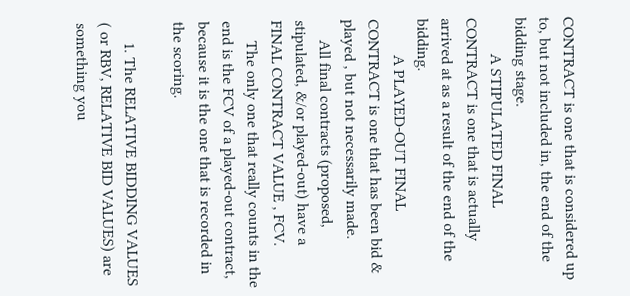CONTRACT is one that is considered up to, but not included in, the end of the bidding stage.
         A STIPULATED FINAL CONTRACT is one that is actually arrived at as a result of the end of the bidding.
         A PLAYED-OUT FINAL CONTRACT is one that has been bid & played , but not necessarily made.
     All final contracts (proposed, stipulated, &/or played-out) have a FINAL CONTRACT VALUE , FCV.
     The only one that really counts in the end is the FCV of a played-out contract, because it is the one that is recorded in the scoring.

     1. The RELATIVE BIDDING VALUES ( or RBV, RELATIVE BID VALUES) are something you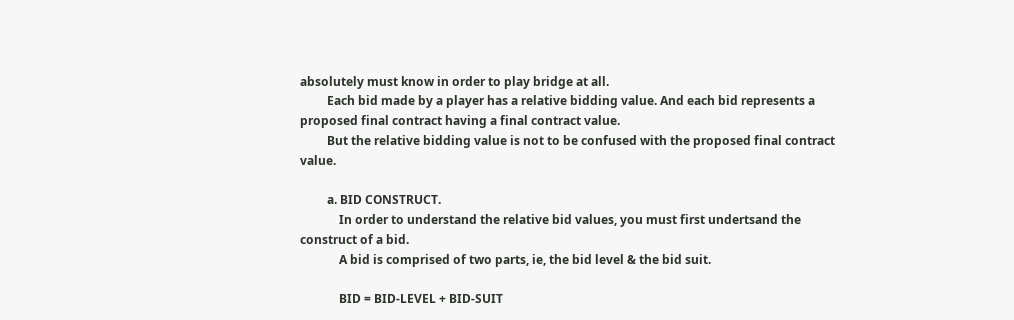absolutely must know in order to play bridge at all.
         Each bid made by a player has a relative bidding value. And each bid represents a proposed final contract having a final contract value.
         But the relative bidding value is not to be confused with the proposed final contract value.

         a. BID CONSTRUCT.
             In order to understand the relative bid values, you must first undertsand the construct of a bid.
             A bid is comprised of two parts, ie, the bid level & the bid suit.

             BID = BID-LEVEL + BID-SUIT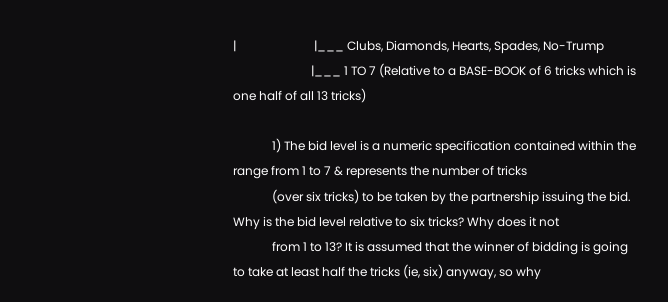|                          |___ Clubs, Diamonds, Hearts, Spades, No-Trump
                          |___ 1 TO 7 (Relative to a BASE-BOOK of 6 tricks which is one half of all 13 tricks)

             1) The bid level is a numeric specification contained within the range from 1 to 7 & represents the number of tricks
             (over six tricks) to be taken by the partnership issuing the bid. Why is the bid level relative to six tricks? Why does it not
             from 1 to 13? It is assumed that the winner of bidding is going to take at least half the tricks (ie, six) anyway, so why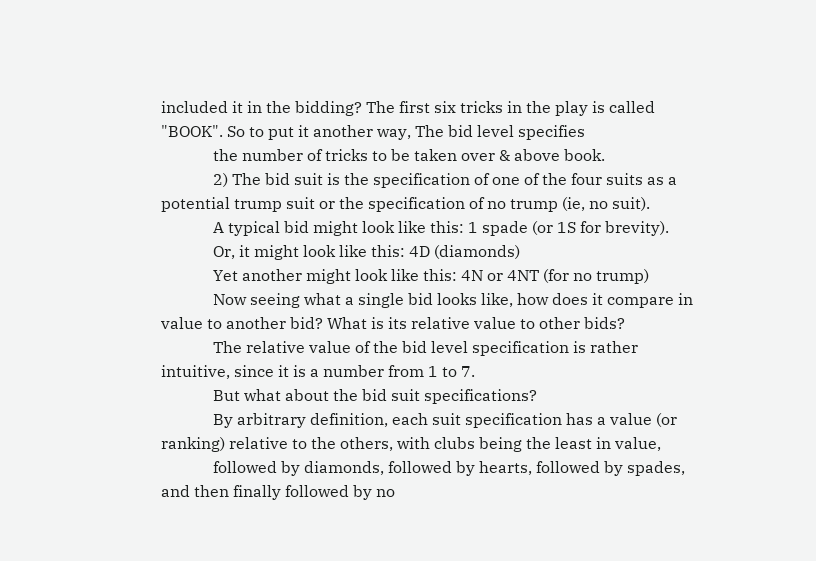included it in the bidding? The first six tricks in the play is called "BOOK". So to put it another way, The bid level specifies
             the number of tricks to be taken over & above book.
             2) The bid suit is the specification of one of the four suits as a potential trump suit or the specification of no trump (ie, no suit).
             A typical bid might look like this: 1 spade (or 1S for brevity).
             Or, it might look like this: 4D (diamonds)
             Yet another might look like this: 4N or 4NT (for no trump)
             Now seeing what a single bid looks like, how does it compare in value to another bid? What is its relative value to other bids?
             The relative value of the bid level specification is rather intuitive, since it is a number from 1 to 7.
             But what about the bid suit specifications?
             By arbitrary definition, each suit specification has a value (or ranking) relative to the others, with clubs being the least in value,
             followed by diamonds, followed by hearts, followed by spades, and then finally followed by no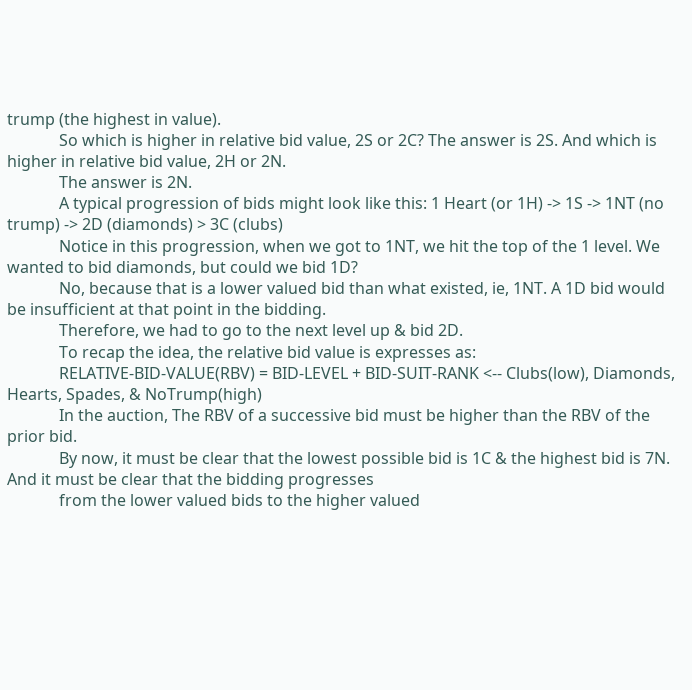trump (the highest in value).
             So which is higher in relative bid value, 2S or 2C? The answer is 2S. And which is higher in relative bid value, 2H or 2N.
             The answer is 2N.
             A typical progression of bids might look like this: 1 Heart (or 1H) -> 1S -> 1NT (no trump) -> 2D (diamonds) > 3C (clubs)
             Notice in this progression, when we got to 1NT, we hit the top of the 1 level. We wanted to bid diamonds, but could we bid 1D?
             No, because that is a lower valued bid than what existed, ie, 1NT. A 1D bid would be insufficient at that point in the bidding.
             Therefore, we had to go to the next level up & bid 2D.
             To recap the idea, the relative bid value is expresses as:
             RELATIVE-BID-VALUE(RBV) = BID-LEVEL + BID-SUIT-RANK <-- Clubs(low), Diamonds, Hearts, Spades, & NoTrump(high)
             In the auction, The RBV of a successive bid must be higher than the RBV of the prior bid.
             By now, it must be clear that the lowest possible bid is 1C & the highest bid is 7N. And it must be clear that the bidding progresses
             from the lower valued bids to the higher valued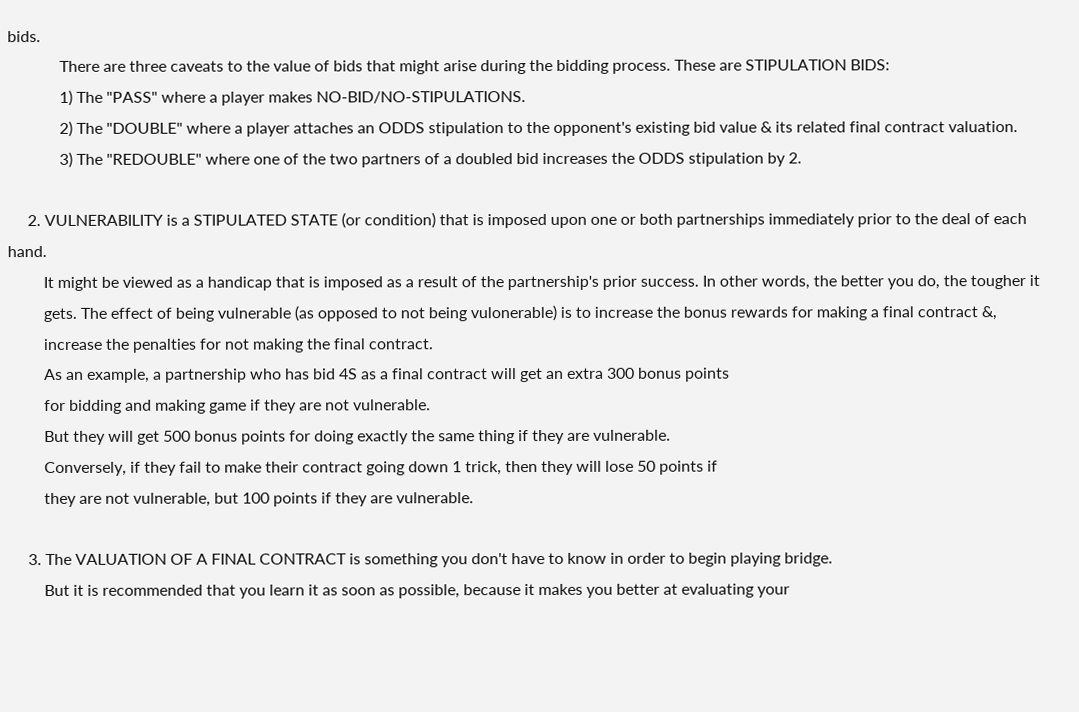bids.
             There are three caveats to the value of bids that might arise during the bidding process. These are STIPULATION BIDS:
             1) The "PASS" where a player makes NO-BID/NO-STIPULATIONS.
             2) The "DOUBLE" where a player attaches an ODDS stipulation to the opponent's existing bid value & its related final contract valuation.
             3) The "REDOUBLE" where one of the two partners of a doubled bid increases the ODDS stipulation by 2.

     2. VULNERABILITY is a STIPULATED STATE (or condition) that is imposed upon one or both partnerships immediately prior to the deal of each hand.
         It might be viewed as a handicap that is imposed as a result of the partnership's prior success. In other words, the better you do, the tougher it
         gets. The effect of being vulnerable (as opposed to not being vulonerable) is to increase the bonus rewards for making a final contract &,
         increase the penalties for not making the final contract.
         As an example, a partnership who has bid 4S as a final contract will get an extra 300 bonus points
         for bidding and making game if they are not vulnerable.
         But they will get 500 bonus points for doing exactly the same thing if they are vulnerable.
         Conversely, if they fail to make their contract going down 1 trick, then they will lose 50 points if
         they are not vulnerable, but 100 points if they are vulnerable.

     3. The VALUATION OF A FINAL CONTRACT is something you don't have to know in order to begin playing bridge.
         But it is recommended that you learn it as soon as possible, because it makes you better at evaluating your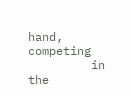hand, competing
         in the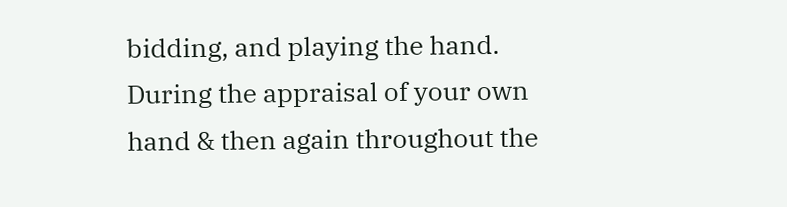bidding, and playing the hand. During the appraisal of your own hand & then again throughout the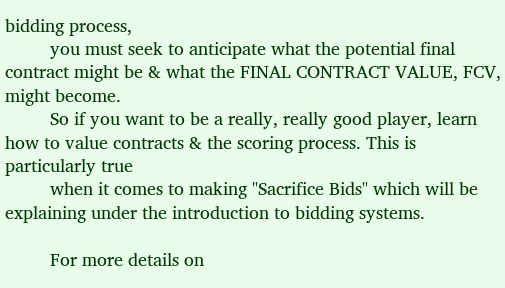bidding process,
         you must seek to anticipate what the potential final contract might be & what the FINAL CONTRACT VALUE, FCV, might become.
         So if you want to be a really, really good player, learn how to value contracts & the scoring process. This is particularly true
         when it comes to making "Sacrifice Bids" which will be explaining under the introduction to bidding systems.

         For more details on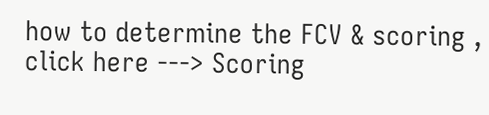how to determine the FCV & scoring , click here ---> Scoring